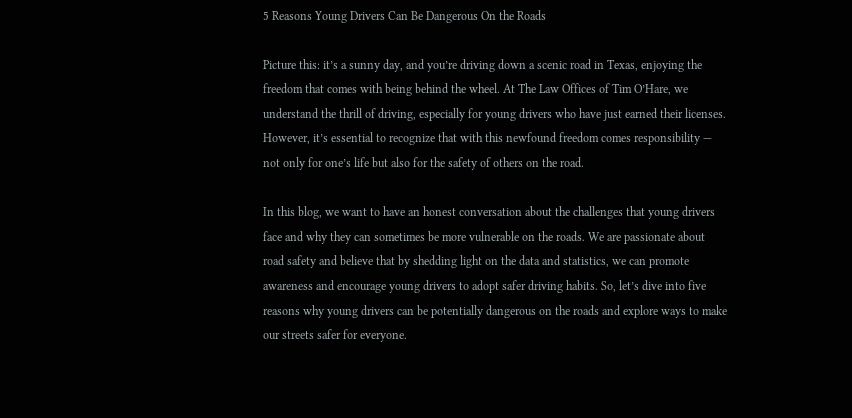5 Reasons Young Drivers Can Be Dangerous On the Roads

Picture this: it’s a sunny day, and you’re driving down a scenic road in Texas, enjoying the freedom that comes with being behind the wheel. At The Law Offices of Tim O’Hare, we understand the thrill of driving, especially for young drivers who have just earned their licenses. However, it’s essential to recognize that with this newfound freedom comes responsibility — not only for one’s life but also for the safety of others on the road.

In this blog, we want to have an honest conversation about the challenges that young drivers face and why they can sometimes be more vulnerable on the roads. We are passionate about road safety and believe that by shedding light on the data and statistics, we can promote awareness and encourage young drivers to adopt safer driving habits. So, let’s dive into five reasons why young drivers can be potentially dangerous on the roads and explore ways to make our streets safer for everyone.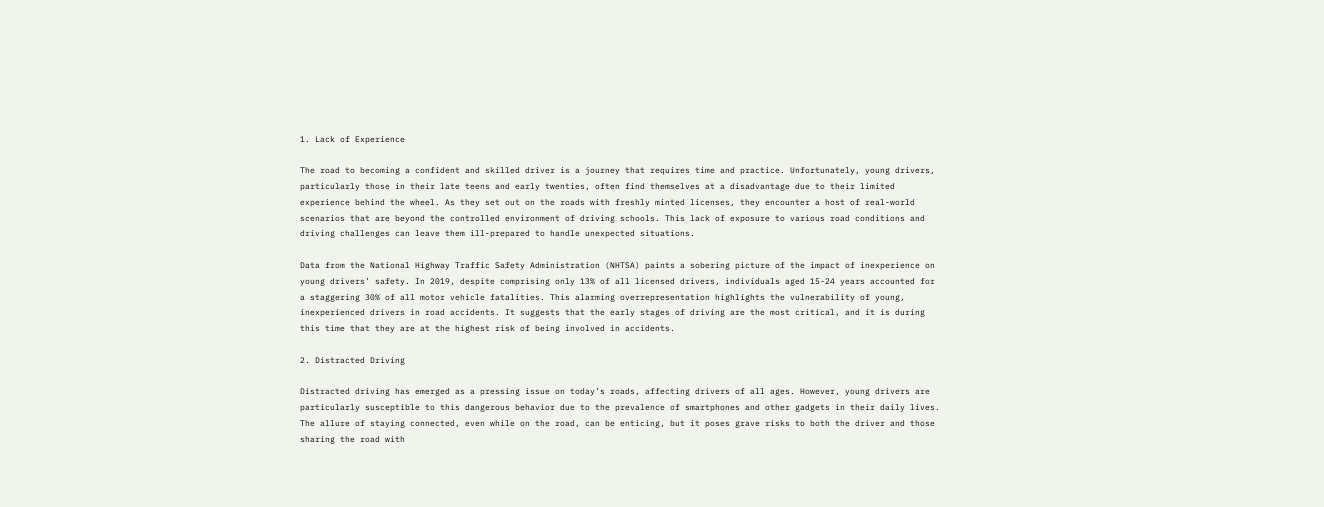1. Lack of Experience

The road to becoming a confident and skilled driver is a journey that requires time and practice. Unfortunately, young drivers, particularly those in their late teens and early twenties, often find themselves at a disadvantage due to their limited experience behind the wheel. As they set out on the roads with freshly minted licenses, they encounter a host of real-world scenarios that are beyond the controlled environment of driving schools. This lack of exposure to various road conditions and driving challenges can leave them ill-prepared to handle unexpected situations.

Data from the National Highway Traffic Safety Administration (NHTSA) paints a sobering picture of the impact of inexperience on young drivers’ safety. In 2019, despite comprising only 13% of all licensed drivers, individuals aged 15-24 years accounted for a staggering 30% of all motor vehicle fatalities. This alarming overrepresentation highlights the vulnerability of young, inexperienced drivers in road accidents. It suggests that the early stages of driving are the most critical, and it is during this time that they are at the highest risk of being involved in accidents.

2. Distracted Driving

Distracted driving has emerged as a pressing issue on today’s roads, affecting drivers of all ages. However, young drivers are particularly susceptible to this dangerous behavior due to the prevalence of smartphones and other gadgets in their daily lives. The allure of staying connected, even while on the road, can be enticing, but it poses grave risks to both the driver and those sharing the road with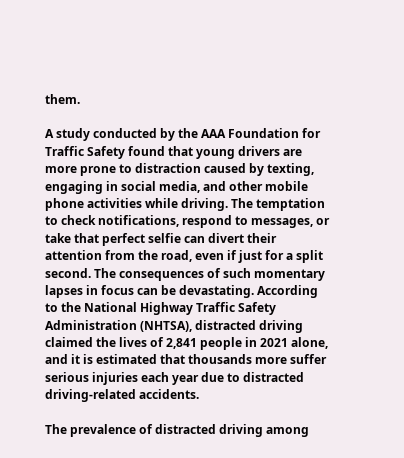them.

A study conducted by the AAA Foundation for Traffic Safety found that young drivers are more prone to distraction caused by texting, engaging in social media, and other mobile phone activities while driving. The temptation to check notifications, respond to messages, or take that perfect selfie can divert their attention from the road, even if just for a split second. The consequences of such momentary lapses in focus can be devastating. According to the National Highway Traffic Safety Administration (NHTSA), distracted driving claimed the lives of 2,841 people in 2021 alone, and it is estimated that thousands more suffer serious injuries each year due to distracted driving-related accidents.

The prevalence of distracted driving among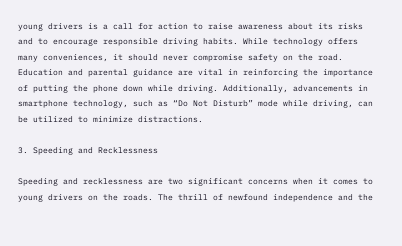young drivers is a call for action to raise awareness about its risks and to encourage responsible driving habits. While technology offers many conveniences, it should never compromise safety on the road. Education and parental guidance are vital in reinforcing the importance of putting the phone down while driving. Additionally, advancements in smartphone technology, such as “Do Not Disturb” mode while driving, can be utilized to minimize distractions.

3. Speeding and Recklessness

Speeding and recklessness are two significant concerns when it comes to young drivers on the roads. The thrill of newfound independence and the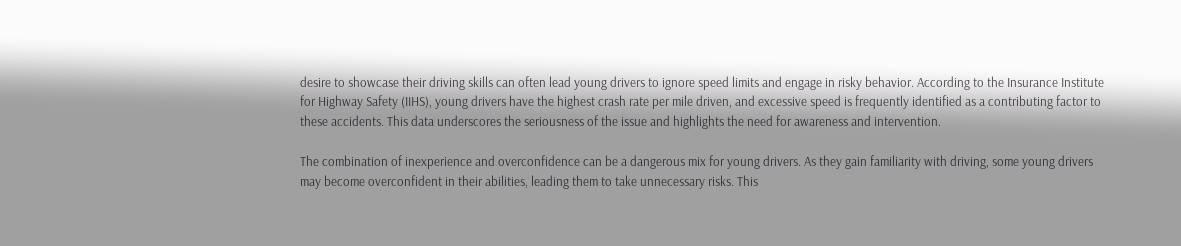desire to showcase their driving skills can often lead young drivers to ignore speed limits and engage in risky behavior. According to the Insurance Institute for Highway Safety (IIHS), young drivers have the highest crash rate per mile driven, and excessive speed is frequently identified as a contributing factor to these accidents. This data underscores the seriousness of the issue and highlights the need for awareness and intervention.

The combination of inexperience and overconfidence can be a dangerous mix for young drivers. As they gain familiarity with driving, some young drivers may become overconfident in their abilities, leading them to take unnecessary risks. This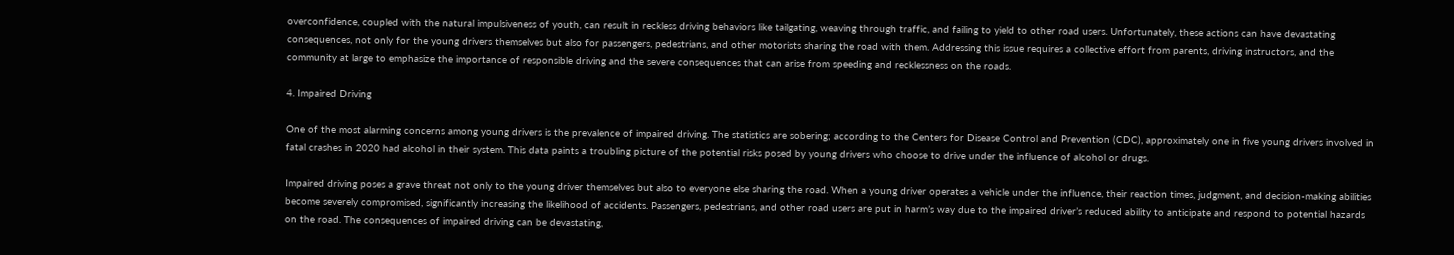overconfidence, coupled with the natural impulsiveness of youth, can result in reckless driving behaviors like tailgating, weaving through traffic, and failing to yield to other road users. Unfortunately, these actions can have devastating consequences, not only for the young drivers themselves but also for passengers, pedestrians, and other motorists sharing the road with them. Addressing this issue requires a collective effort from parents, driving instructors, and the community at large to emphasize the importance of responsible driving and the severe consequences that can arise from speeding and recklessness on the roads.

4. Impaired Driving

One of the most alarming concerns among young drivers is the prevalence of impaired driving. The statistics are sobering; according to the Centers for Disease Control and Prevention (CDC), approximately one in five young drivers involved in fatal crashes in 2020 had alcohol in their system. This data paints a troubling picture of the potential risks posed by young drivers who choose to drive under the influence of alcohol or drugs.

Impaired driving poses a grave threat not only to the young driver themselves but also to everyone else sharing the road. When a young driver operates a vehicle under the influence, their reaction times, judgment, and decision-making abilities become severely compromised, significantly increasing the likelihood of accidents. Passengers, pedestrians, and other road users are put in harm’s way due to the impaired driver’s reduced ability to anticipate and respond to potential hazards on the road. The consequences of impaired driving can be devastating,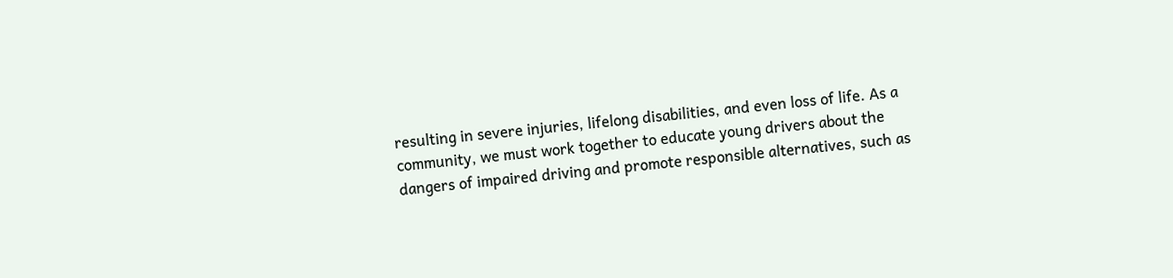resulting in severe injuries, lifelong disabilities, and even loss of life. As a community, we must work together to educate young drivers about the dangers of impaired driving and promote responsible alternatives, such as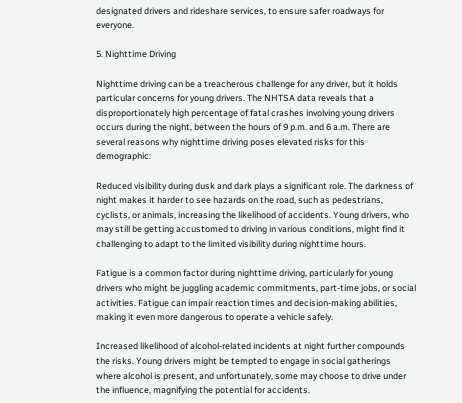designated drivers and rideshare services, to ensure safer roadways for everyone.

5. Nighttime Driving

Nighttime driving can be a treacherous challenge for any driver, but it holds particular concerns for young drivers. The NHTSA data reveals that a disproportionately high percentage of fatal crashes involving young drivers occurs during the night, between the hours of 9 p.m. and 6 a.m. There are several reasons why nighttime driving poses elevated risks for this demographic:

Reduced visibility during dusk and dark plays a significant role. The darkness of night makes it harder to see hazards on the road, such as pedestrians, cyclists, or animals, increasing the likelihood of accidents. Young drivers, who may still be getting accustomed to driving in various conditions, might find it challenging to adapt to the limited visibility during nighttime hours.

Fatigue is a common factor during nighttime driving, particularly for young drivers who might be juggling academic commitments, part-time jobs, or social activities. Fatigue can impair reaction times and decision-making abilities, making it even more dangerous to operate a vehicle safely.

Increased likelihood of alcohol-related incidents at night further compounds the risks. Young drivers might be tempted to engage in social gatherings where alcohol is present, and unfortunately, some may choose to drive under the influence, magnifying the potential for accidents.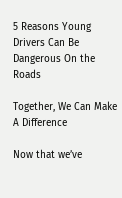5 Reasons Young Drivers Can Be Dangerous On the Roads

Together, We Can Make A Difference

Now that we’ve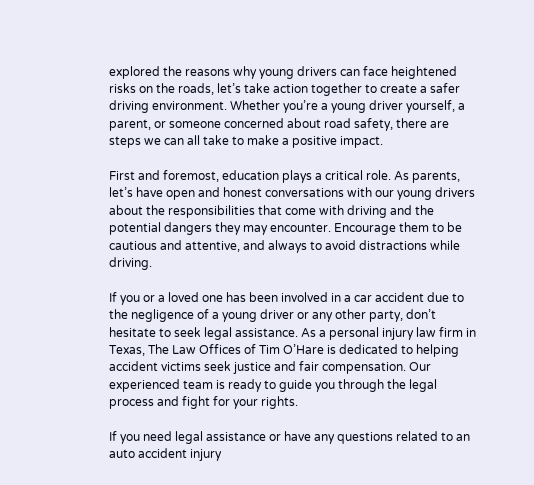explored the reasons why young drivers can face heightened risks on the roads, let’s take action together to create a safer driving environment. Whether you’re a young driver yourself, a parent, or someone concerned about road safety, there are steps we can all take to make a positive impact.

First and foremost, education plays a critical role. As parents, let’s have open and honest conversations with our young drivers about the responsibilities that come with driving and the potential dangers they may encounter. Encourage them to be cautious and attentive, and always to avoid distractions while driving.

If you or a loved one has been involved in a car accident due to the negligence of a young driver or any other party, don’t hesitate to seek legal assistance. As a personal injury law firm in Texas, The Law Offices of Tim O’Hare is dedicated to helping accident victims seek justice and fair compensation. Our experienced team is ready to guide you through the legal process and fight for your rights.

If you need legal assistance or have any questions related to an auto accident injury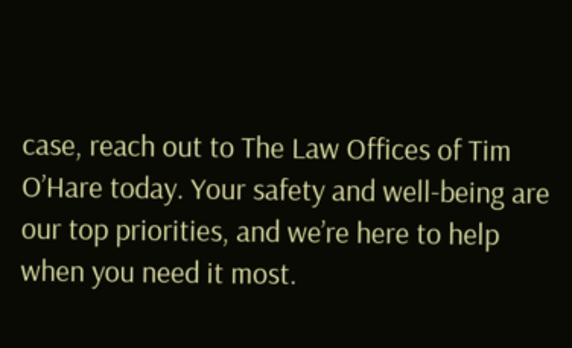case, reach out to The Law Offices of Tim O’Hare today. Your safety and well-being are our top priorities, and we’re here to help when you need it most.